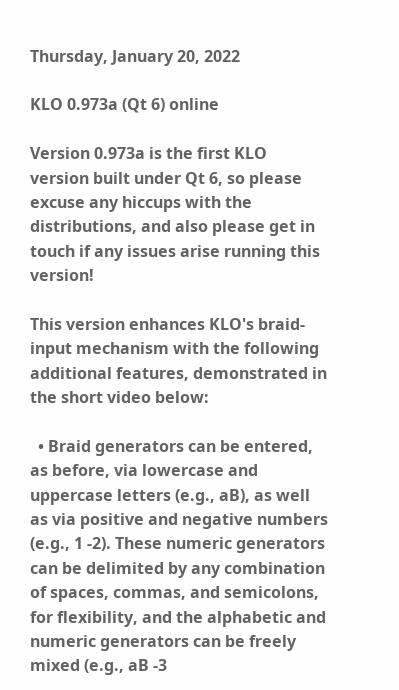Thursday, January 20, 2022

KLO 0.973a (Qt 6) online

Version 0.973a is the first KLO version built under Qt 6, so please excuse any hiccups with the distributions, and also please get in touch if any issues arise running this version!

This version enhances KLO's braid-input mechanism with the following additional features, demonstrated in the short video below:

  • Braid generators can be entered, as before, via lowercase and uppercase letters (e.g., aB), as well as via positive and negative numbers (e.g., 1 -2). These numeric generators can be delimited by any combination of spaces, commas, and semicolons, for flexibility, and the alphabetic and numeric generators can be freely mixed (e.g., aB -3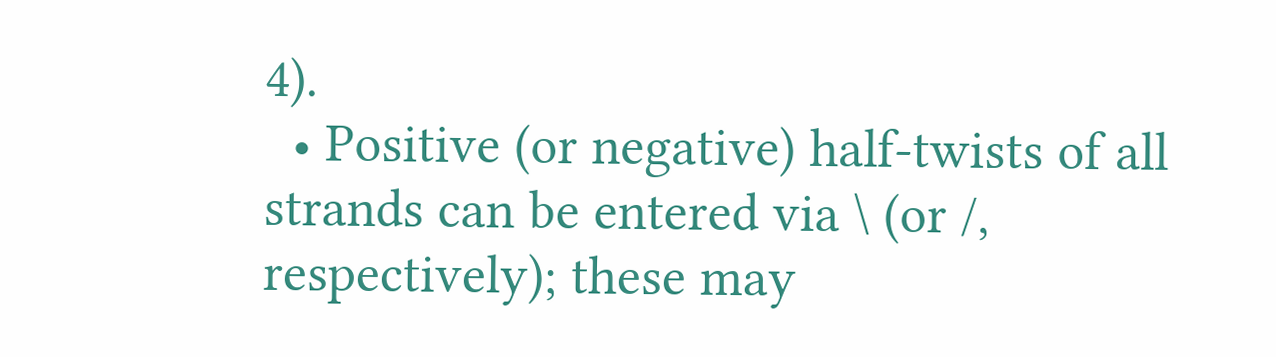4).
  • Positive (or negative) half-twists of all strands can be entered via \ (or /, respectively); these may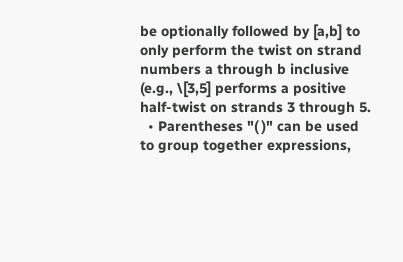be optionally followed by [a,b] to only perform the twist on strand numbers a through b inclusive (e.g., \[3,5] performs a positive half-twist on strands 3 through 5.
  • Parentheses "( )" can be used to group together expressions,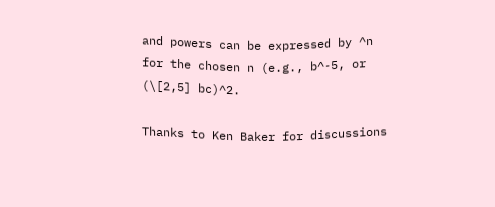and powers can be expressed by ^n for the chosen n (e.g., b^-5, or (\[2,5] bc)^2.

Thanks to Ken Baker for discussions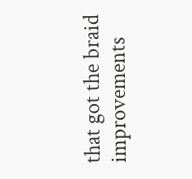that got the braid improvements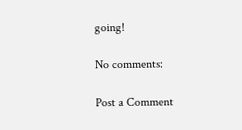going!

No comments:

Post a Comment